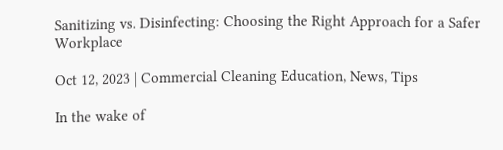Sanitizing vs. Disinfecting: Choosing the Right Approach for a Safer Workplace

Oct 12, 2023 | Commercial Cleaning Education, News, Tips

In the wake of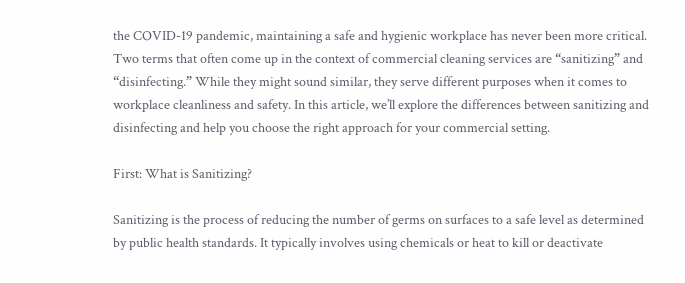the COVID-19 pandemic, maintaining a safe and hygienic workplace has never been more critical. Two terms that often come up in the context of commercial cleaning services are “sanitizing” and “disinfecting.” While they might sound similar, they serve different purposes when it comes to workplace cleanliness and safety. In this article, we’ll explore the differences between sanitizing and disinfecting and help you choose the right approach for your commercial setting.

First: What is Sanitizing?

Sanitizing is the process of reducing the number of germs on surfaces to a safe level as determined by public health standards. It typically involves using chemicals or heat to kill or deactivate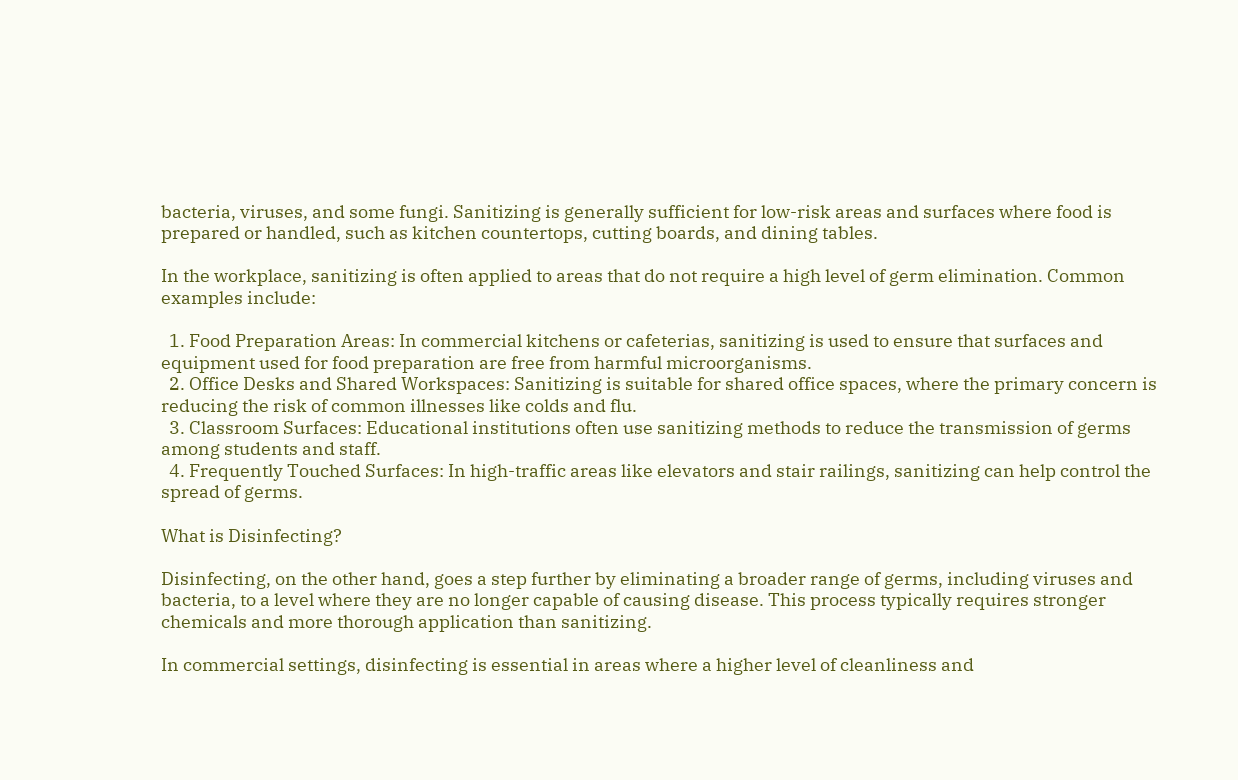bacteria, viruses, and some fungi. Sanitizing is generally sufficient for low-risk areas and surfaces where food is prepared or handled, such as kitchen countertops, cutting boards, and dining tables.

In the workplace, sanitizing is often applied to areas that do not require a high level of germ elimination. Common examples include:

  1. Food Preparation Areas: In commercial kitchens or cafeterias, sanitizing is used to ensure that surfaces and equipment used for food preparation are free from harmful microorganisms.
  2. Office Desks and Shared Workspaces: Sanitizing is suitable for shared office spaces, where the primary concern is reducing the risk of common illnesses like colds and flu.
  3. Classroom Surfaces: Educational institutions often use sanitizing methods to reduce the transmission of germs among students and staff.
  4. Frequently Touched Surfaces: In high-traffic areas like elevators and stair railings, sanitizing can help control the spread of germs.

What is Disinfecting?

Disinfecting, on the other hand, goes a step further by eliminating a broader range of germs, including viruses and bacteria, to a level where they are no longer capable of causing disease. This process typically requires stronger chemicals and more thorough application than sanitizing.

In commercial settings, disinfecting is essential in areas where a higher level of cleanliness and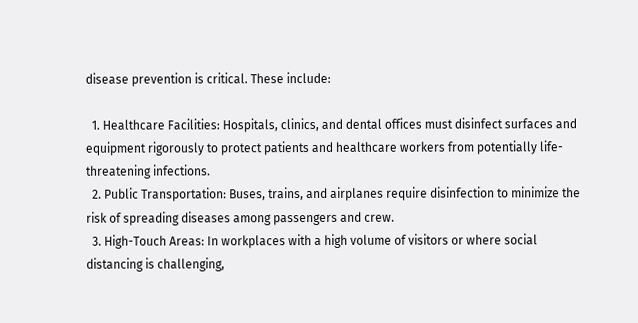disease prevention is critical. These include:

  1. Healthcare Facilities: Hospitals, clinics, and dental offices must disinfect surfaces and equipment rigorously to protect patients and healthcare workers from potentially life-threatening infections.
  2. Public Transportation: Buses, trains, and airplanes require disinfection to minimize the risk of spreading diseases among passengers and crew.
  3. High-Touch Areas: In workplaces with a high volume of visitors or where social distancing is challenging,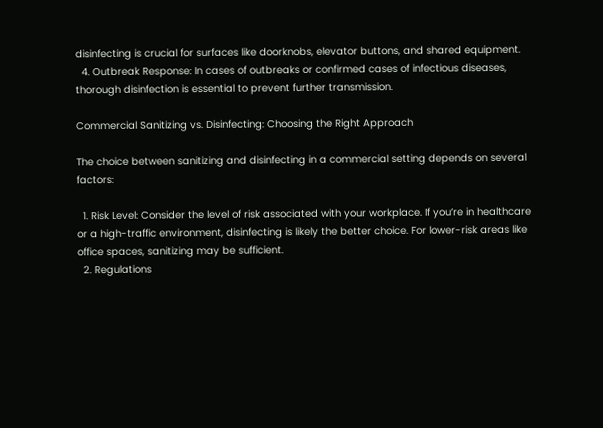disinfecting is crucial for surfaces like doorknobs, elevator buttons, and shared equipment.
  4. Outbreak Response: In cases of outbreaks or confirmed cases of infectious diseases, thorough disinfection is essential to prevent further transmission.

Commercial Sanitizing vs. Disinfecting: Choosing the Right Approach

The choice between sanitizing and disinfecting in a commercial setting depends on several factors:

  1. Risk Level: Consider the level of risk associated with your workplace. If you’re in healthcare or a high-traffic environment, disinfecting is likely the better choice. For lower-risk areas like office spaces, sanitizing may be sufficient.
  2. Regulations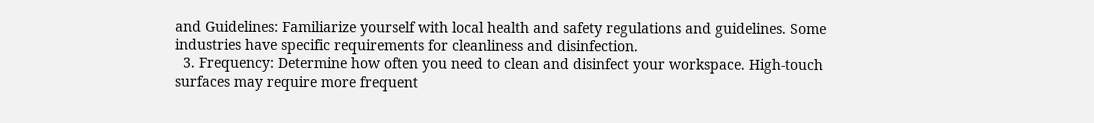and Guidelines: Familiarize yourself with local health and safety regulations and guidelines. Some industries have specific requirements for cleanliness and disinfection.
  3. Frequency: Determine how often you need to clean and disinfect your workspace. High-touch surfaces may require more frequent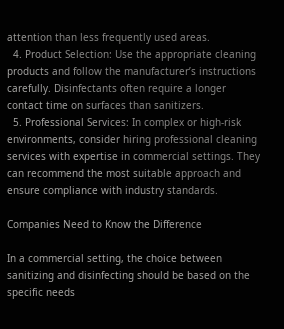attention than less frequently used areas.
  4. Product Selection: Use the appropriate cleaning products and follow the manufacturer’s instructions carefully. Disinfectants often require a longer contact time on surfaces than sanitizers.
  5. Professional Services: In complex or high-risk environments, consider hiring professional cleaning services with expertise in commercial settings. They can recommend the most suitable approach and ensure compliance with industry standards.

Companies Need to Know the Difference

In a commercial setting, the choice between sanitizing and disinfecting should be based on the specific needs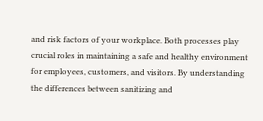and risk factors of your workplace. Both processes play crucial roles in maintaining a safe and healthy environment for employees, customers, and visitors. By understanding the differences between sanitizing and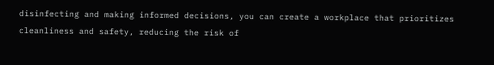disinfecting and making informed decisions, you can create a workplace that prioritizes cleanliness and safety, reducing the risk of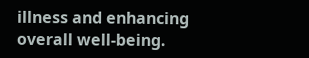illness and enhancing overall well-being.